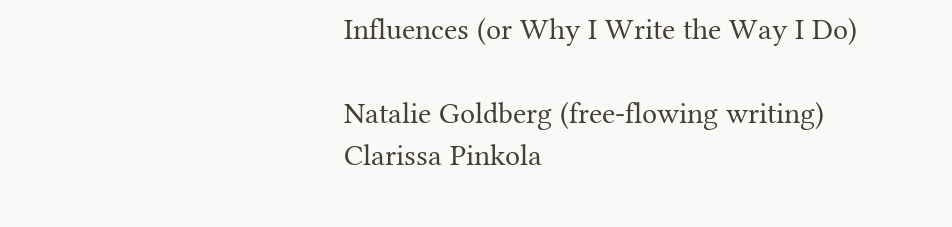Influences (or Why I Write the Way I Do)

Natalie Goldberg (free-flowing writing)
Clarissa Pinkola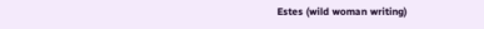Estes (wild woman writing)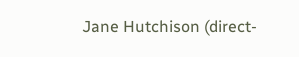Jane Hutchison (direct-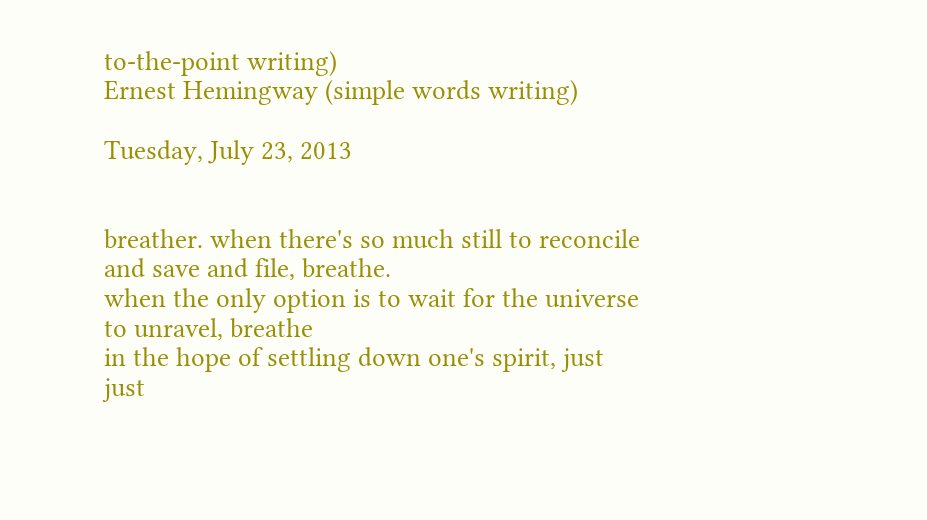to-the-point writing)
Ernest Hemingway (simple words writing)

Tuesday, July 23, 2013


breather. when there's so much still to reconcile and save and file, breathe.
when the only option is to wait for the universe to unravel, breathe
in the hope of settling down one's spirit, just just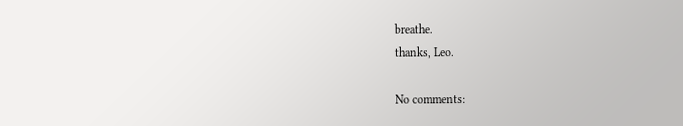breathe.
thanks, Leo.

No comments: